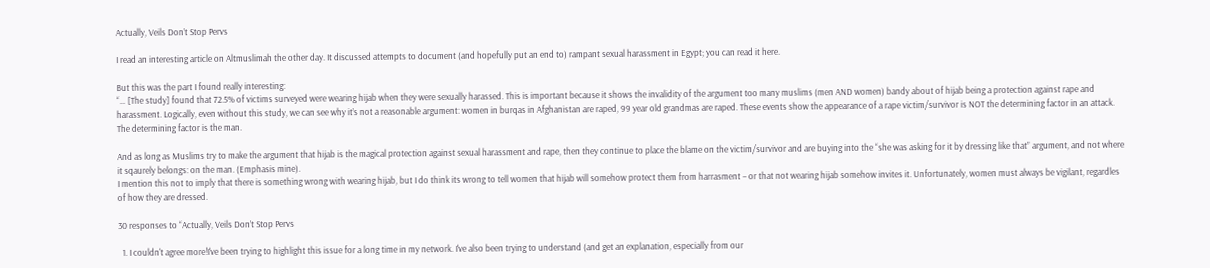Actually, Veils Don’t Stop Pervs

I read an interesting article on Altmuslimah the other day. It discussed attempts to document (and hopefully put an end to) rampant sexual harassment in Egypt; you can read it here.

But this was the part I found really interesting:
“… [The study] found that 72.5% of victims surveyed were wearing hijab when they were sexually harassed. This is important because it shows the invalidity of the argument too many muslims (men AND women) bandy about of hijab being a protection against rape and harassment. Logically, even without this study, we can see why it’s not a reasonable argument: women in burqas in Afghanistan are raped, 99 year old grandmas are raped. These events show the appearance of a rape victim/survivor is NOT the determining factor in an attack. The determining factor is the man.

And as long as Muslims try to make the argument that hijab is the magical protection against sexual harassment and rape, then they continue to place the blame on the victim/survivor and are buying into the “she was asking for it by dressing like that” argument, and not where it sqaurely belongs: on the man. (Emphasis mine).
I mention this not to imply that there is something wrong with wearing hijab, but I do think its wrong to tell women that hijab will somehow protect them from harrasment – or that not wearing hijab somehow invites it. Unfortunately, women must always be vigilant, regardles of how they are dressed.

30 responses to “Actually, Veils Don’t Stop Pervs

  1. I couldn't agree more!I've been trying to highlight this issue for a long time in my network. I've also been trying to understand (and get an explanation, especially from our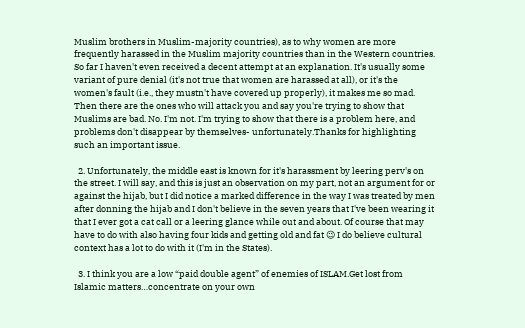Muslim brothers in Muslim-majority countries), as to why women are more frequently harassed in the Muslim majority countries than in the Western countries. So far I haven't even received a decent attempt at an explanation. It's usually some variant of pure denial (it's not true that women are harassed at all), or it's the women's fault (i.e., they mustn't have covered up properly), it makes me so mad. Then there are the ones who will attack you and say you're trying to show that Muslims are bad. No. I'm not. I'm trying to show that there is a problem here, and problems don't disappear by themselves- unfortunately.Thanks for highlighting such an important issue.

  2. Unfortunately, the middle east is known for it's harassment by leering perv's on the street. I will say, and this is just an observation on my part, not an argument for or against the hijab, but I did notice a marked difference in the way I was treated by men after donning the hijab and I don't believe in the seven years that I've been wearing it that I ever got a cat call or a leering glance while out and about. Of course that may have to do with also having four kids and getting old and fat 😉 I do believe cultural context has a lot to do with it (I'm in the States).

  3. I think you are a low “paid double agent” of enemies of ISLAM.Get lost from Islamic matters…concentrate on your own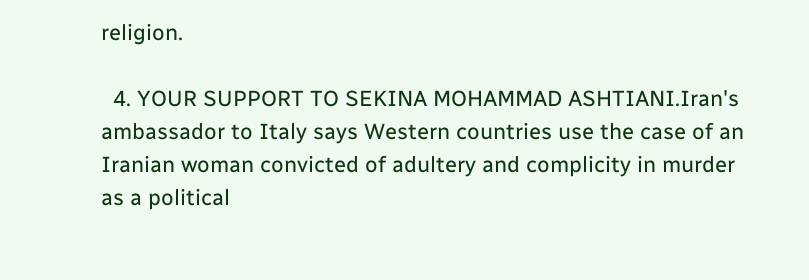religion.

  4. YOUR SUPPORT TO SEKINA MOHAMMAD ASHTIANI.Iran's ambassador to Italy says Western countries use the case of an Iranian woman convicted of adultery and complicity in murder as a political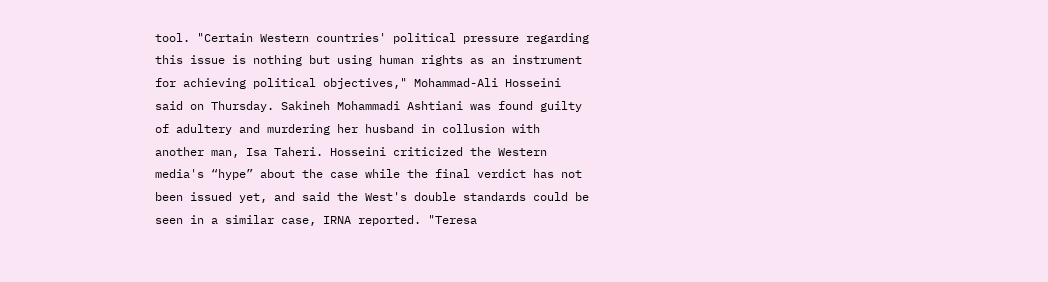tool. "Certain Western countries' political pressure regarding this issue is nothing but using human rights as an instrument for achieving political objectives," Mohammad-Ali Hosseini said on Thursday. Sakineh Mohammadi Ashtiani was found guilty of adultery and murdering her husband in collusion with another man, Isa Taheri. Hosseini criticized the Western media's “hype” about the case while the final verdict has not been issued yet, and said the West's double standards could be seen in a similar case, IRNA reported. "Teresa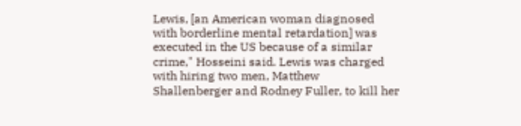Lewis, [an American woman diagnosed with borderline mental retardation] was executed in the US because of a similar crime," Hosseini said. Lewis was charged with hiring two men, Matthew Shallenberger and Rodney Fuller, to kill her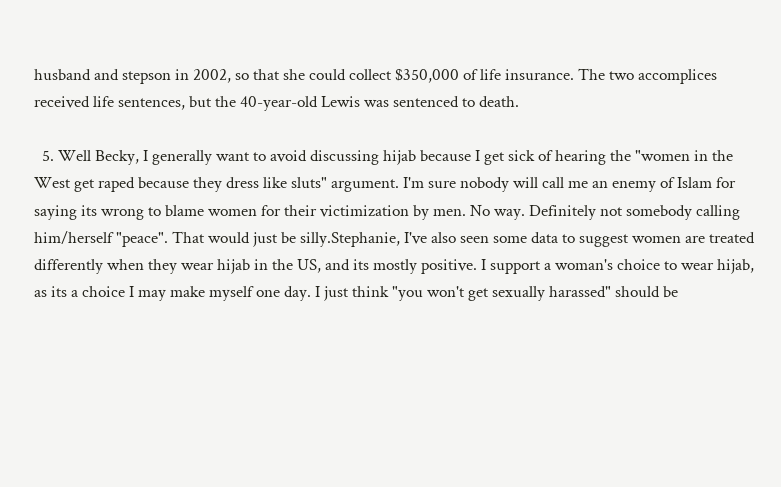husband and stepson in 2002, so that she could collect $350,000 of life insurance. The two accomplices received life sentences, but the 40-year-old Lewis was sentenced to death.

  5. Well Becky, I generally want to avoid discussing hijab because I get sick of hearing the "women in the West get raped because they dress like sluts" argument. I'm sure nobody will call me an enemy of Islam for saying its wrong to blame women for their victimization by men. No way. Definitely not somebody calling him/herself "peace". That would just be silly.Stephanie, I've also seen some data to suggest women are treated differently when they wear hijab in the US, and its mostly positive. I support a woman's choice to wear hijab, as its a choice I may make myself one day. I just think "you won't get sexually harassed" should be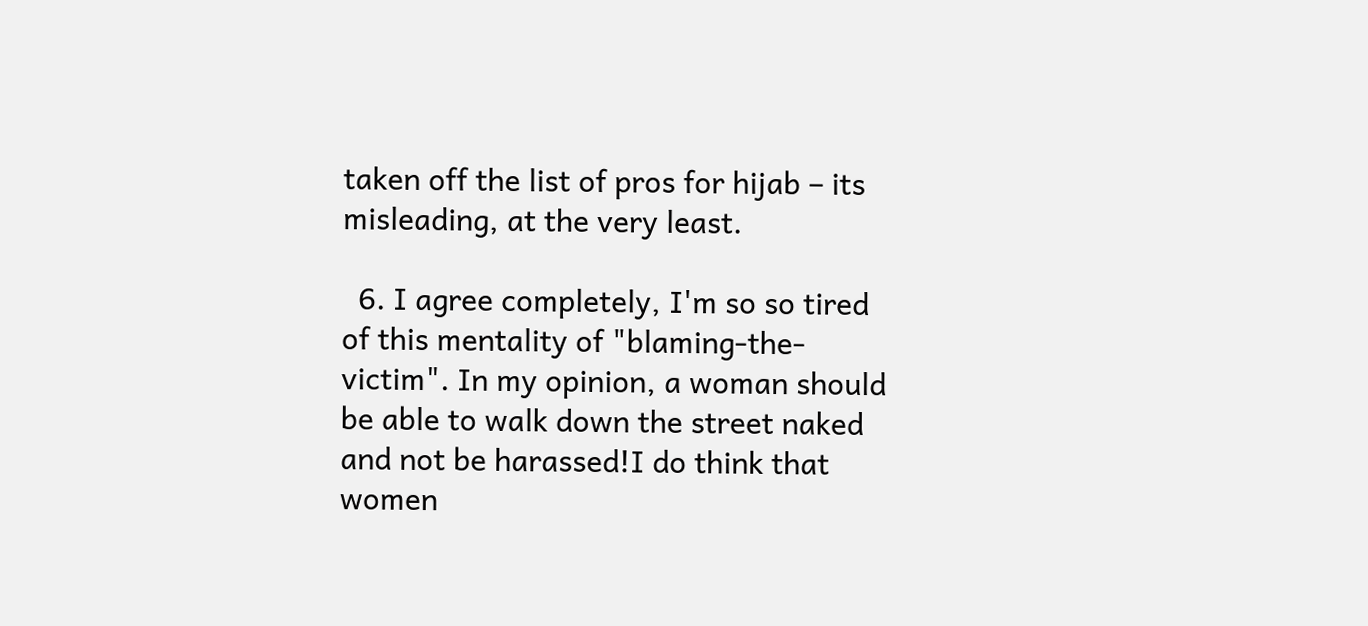taken off the list of pros for hijab – its misleading, at the very least.

  6. I agree completely, I'm so so tired of this mentality of "blaming-the-victim". In my opinion, a woman should be able to walk down the street naked and not be harassed!I do think that women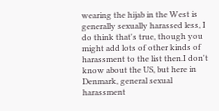wearing the hijab in the West is generally sexually harassed less, I do think that's true, though you might add lots of other kinds of harassment to the list then.I don't know about the US, but here in Denmark, general sexual harassment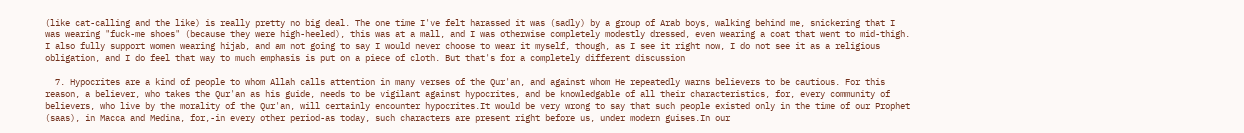(like cat-calling and the like) is really pretty no big deal. The one time I've felt harassed it was (sadly) by a group of Arab boys, walking behind me, snickering that I was wearing "fuck-me shoes" (because they were high-heeled), this was at a mall, and I was otherwise completely modestly dressed, even wearing a coat that went to mid-thigh. I also fully support women wearing hijab, and am not going to say I would never choose to wear it myself, though, as I see it right now, I do not see it as a religious obligation, and I do feel that way to much emphasis is put on a piece of cloth. But that's for a completely different discussion

  7. Hypocrites are a kind of people to whom Allah calls attention in many verses of the Qur'an, and against whom He repeatedly warns believers to be cautious. For this reason, a believer, who takes the Qur'an as his guide, needs to be vigilant against hypocrites, and be knowledgable of all their characteristics, for, every community of believers, who live by the morality of the Qur'an, will certainly encounter hypocrites.It would be very wrong to say that such people existed only in the time of our Prophet (saas), in Macca and Medina, for,-in every other period-as today, such characters are present right before us, under modern guises.In our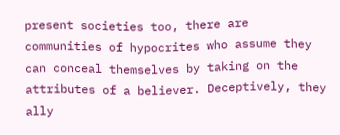present societies too, there are communities of hypocrites who assume they can conceal themselves by taking on the attributes of a believer. Deceptively, they ally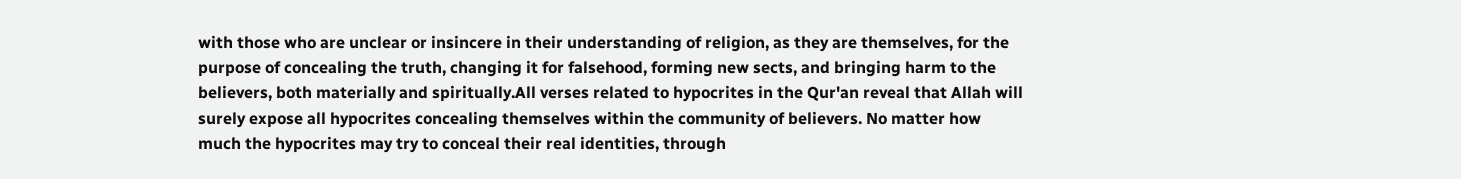with those who are unclear or insincere in their understanding of religion, as they are themselves, for the purpose of concealing the truth, changing it for falsehood, forming new sects, and bringing harm to the believers, both materially and spiritually.All verses related to hypocrites in the Qur'an reveal that Allah will surely expose all hypocrites concealing themselves within the community of believers. No matter how much the hypocrites may try to conceal their real identities, through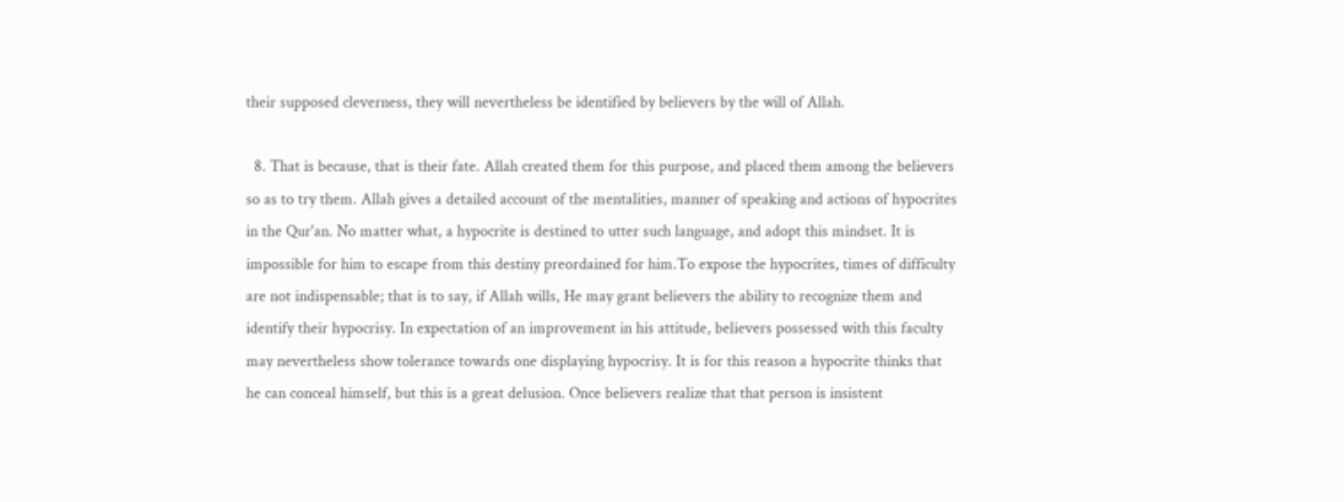their supposed cleverness, they will nevertheless be identified by believers by the will of Allah.

  8. That is because, that is their fate. Allah created them for this purpose, and placed them among the believers so as to try them. Allah gives a detailed account of the mentalities, manner of speaking and actions of hypocrites in the Qur'an. No matter what, a hypocrite is destined to utter such language, and adopt this mindset. It is impossible for him to escape from this destiny preordained for him.To expose the hypocrites, times of difficulty are not indispensable; that is to say, if Allah wills, He may grant believers the ability to recognize them and identify their hypocrisy. In expectation of an improvement in his attitude, believers possessed with this faculty may nevertheless show tolerance towards one displaying hypocrisy. It is for this reason a hypocrite thinks that he can conceal himself, but this is a great delusion. Once believers realize that that person is insistent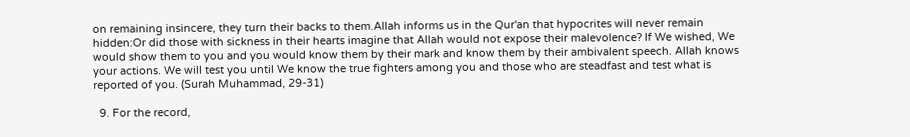on remaining insincere, they turn their backs to them.Allah informs us in the Qur'an that hypocrites will never remain hidden:Or did those with sickness in their hearts imagine that Allah would not expose their malevolence? If We wished, We would show them to you and you would know them by their mark and know them by their ambivalent speech. Allah knows your actions. We will test you until We know the true fighters among you and those who are steadfast and test what is reported of you. (Surah Muhammad, 29-31)

  9. For the record,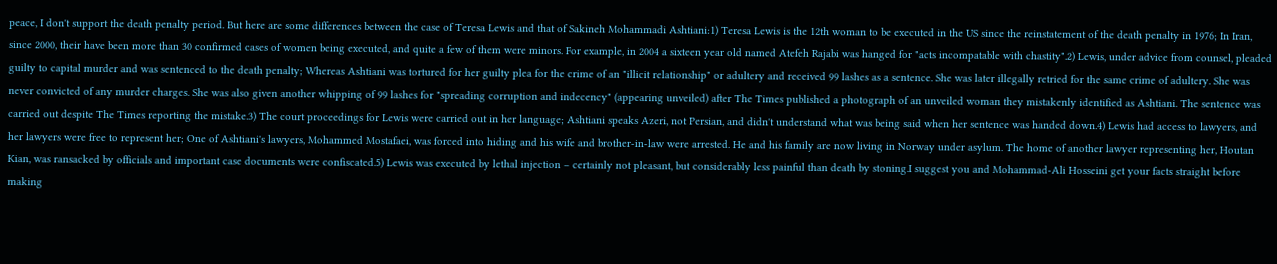peace, I don't support the death penalty period. But here are some differences between the case of Teresa Lewis and that of Sakineh Mohammadi Ashtiani:1) Teresa Lewis is the 12th woman to be executed in the US since the reinstatement of the death penalty in 1976; In Iran, since 2000, their have been more than 30 confirmed cases of women being executed, and quite a few of them were minors. For example, in 2004 a sixteen year old named Atefeh Rajabi was hanged for "acts incompatable with chastity".2) Lewis, under advice from counsel, pleaded guilty to capital murder and was sentenced to the death penalty; Whereas Ashtiani was tortured for her guilty plea for the crime of an "illicit relationship" or adultery and received 99 lashes as a sentence. She was later illegally retried for the same crime of adultery. She was never convicted of any murder charges. She was also given another whipping of 99 lashes for "spreading corruption and indecency" (appearing unveiled) after The Times published a photograph of an unveiled woman they mistakenly identified as Ashtiani. The sentence was carried out despite The Times reporting the mistake.3) The court proceedings for Lewis were carried out in her language; Ashtiani speaks Azeri, not Persian, and didn't understand what was being said when her sentence was handed down.4) Lewis had access to lawyers, and her lawyers were free to represent her; One of Ashtiani's lawyers, Mohammed Mostafaei, was forced into hiding and his wife and brother-in-law were arrested. He and his family are now living in Norway under asylum. The home of another lawyer representing her, Houtan Kian, was ransacked by officials and important case documents were confiscated.5) Lewis was executed by lethal injection – certainly not pleasant, but considerably less painful than death by stoning.I suggest you and Mohammad-Ali Hosseini get your facts straight before making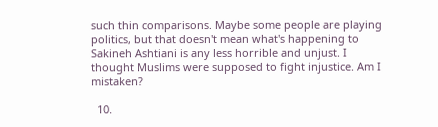such thin comparisons. Maybe some people are playing politics, but that doesn't mean what's happening to Sakineh Ashtiani is any less horrible and unjust. I thought Muslims were supposed to fight injustice. Am I mistaken?

  10.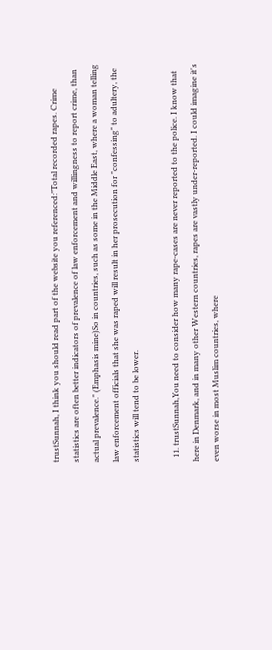trustSunnah, I think you should read part of the website you referenced:"Total recorded rapes. Crime statistics are often better indicators of prevalence of law enforcement and willingness to report crime, than actual prevalence." (Emphasis mine)So in countries, such as some in the Middle East, where a woman telling law enforcement officials that she was raped will result in her prosecution for "confessing" to adultery, the statistics will tend to be lower.

  11. trustSunnah,You need to consider how many rape-cases are never reported to the police. I know that here in Denmark, and in many other Western countries, rapes are vastly under-reported. I could imagine it's even worse in most Muslim countries, where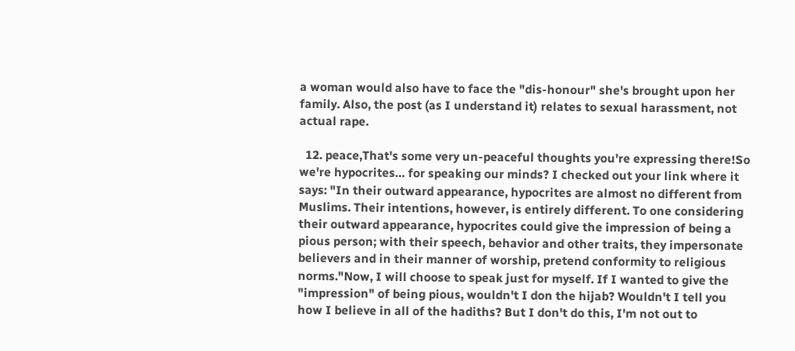a woman would also have to face the "dis-honour" she's brought upon her family. Also, the post (as I understand it) relates to sexual harassment, not actual rape.

  12. peace,That's some very un-peaceful thoughts you're expressing there!So we're hypocrites… for speaking our minds? I checked out your link where it says: "In their outward appearance, hypocrites are almost no different from Muslims. Their intentions, however, is entirely different. To one considering their outward appearance, hypocrites could give the impression of being a pious person; with their speech, behavior and other traits, they impersonate believers and in their manner of worship, pretend conformity to religious norms."Now, I will choose to speak just for myself. If I wanted to give the "impression" of being pious, wouldn't I don the hijab? Wouldn't I tell you how I believe in all of the hadiths? But I don't do this, I'm not out to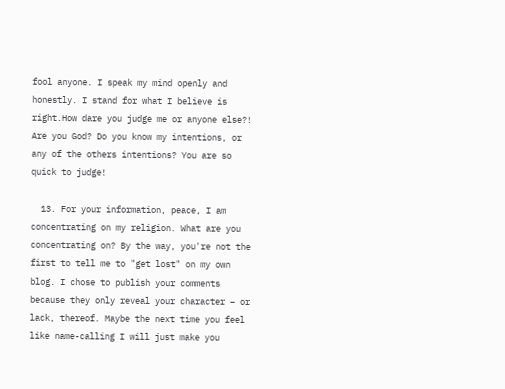fool anyone. I speak my mind openly and honestly. I stand for what I believe is right.How dare you judge me or anyone else?! Are you God? Do you know my intentions, or any of the others intentions? You are so quick to judge!

  13. For your information, peace, I am concentrating on my religion. What are you concentrating on? By the way, you're not the first to tell me to "get lost" on my own blog. I chose to publish your comments because they only reveal your character – or lack, thereof. Maybe the next time you feel like name-calling I will just make you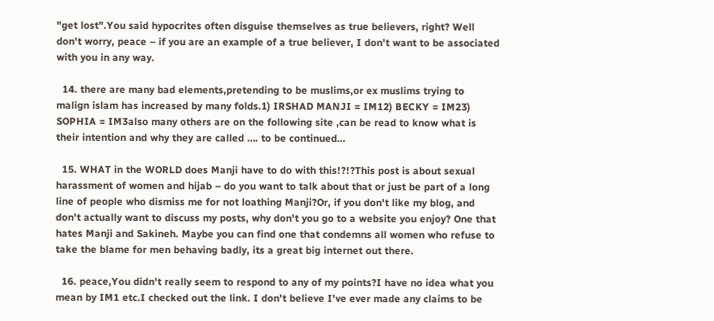"get lost".You said hypocrites often disguise themselves as true believers, right? Well don't worry, peace – if you are an example of a true believer, I don't want to be associated with you in any way.

  14. there are many bad elements,pretending to be muslims,or ex muslims trying to malign islam has increased by many folds.1) IRSHAD MANJI = IM12) BECKY = IM23) SOPHIA = IM3also many others are on the following site ,can be read to know what is their intention and why they are called …. to be continued…

  15. WHAT in the WORLD does Manji have to do with this!?!?This post is about sexual harassment of women and hijab – do you want to talk about that or just be part of a long line of people who dismiss me for not loathing Manji?Or, if you don't like my blog, and don't actually want to discuss my posts, why don't you go to a website you enjoy? One that hates Manji and Sakineh. Maybe you can find one that condemns all women who refuse to take the blame for men behaving badly, its a great big internet out there.

  16. peace,You didn't really seem to respond to any of my points?I have no idea what you mean by IM1 etc.I checked out the link. I don't believe I've ever made any claims to be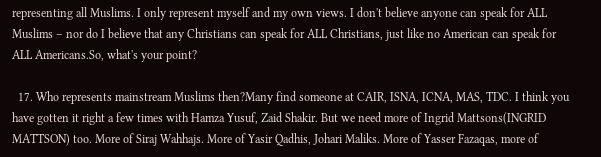representing all Muslims. I only represent myself and my own views. I don't believe anyone can speak for ALL Muslims – nor do I believe that any Christians can speak for ALL Christians, just like no American can speak for ALL Americans.So, what's your point?

  17. Who represents mainstream Muslims then?Many find someone at CAIR, ISNA, ICNA, MAS, TDC. I think you have gotten it right a few times with Hamza Yusuf, Zaid Shakir. But we need more of Ingrid Mattsons(INGRID MATTSON) too. More of Siraj Wahhajs. More of Yasir Qadhis, Johari Maliks. More of Yasser Fazaqas, more of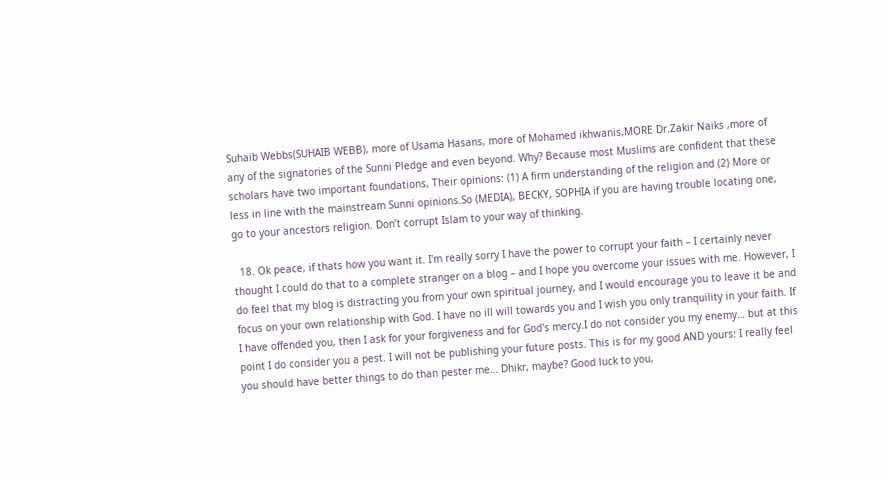Suhaib Webbs(SUHAIB WEBB), more of Usama Hasans, more of Mohamed ikhwanis,MORE Dr.Zakir Naiks ,more of any of the signatories of the Sunni Pledge and even beyond. Why? Because most Muslims are confident that these scholars have two important foundations, Their opinions: (1) A firm understanding of the religion and (2) More or less in line with the mainstream Sunni opinions.So (MEDIA), BECKY, SOPHIA if you are having trouble locating one, go to your ancestors religion. Don’t corrupt Islam to your way of thinking.

  18. Ok peace, if thats how you want it. I'm really sorry I have the power to corrupt your faith – I certainly never thought I could do that to a complete stranger on a blog – and I hope you overcome your issues with me. However, I do feel that my blog is distracting you from your own spiritual journey, and I would encourage you to leave it be and focus on your own relationship with God. I have no ill will towards you and I wish you only tranquility in your faith. If I have offended you, then I ask for your forgiveness and for God's mercy.I do not consider you my enemy… but at this point I do consider you a pest. I will not be publishing your future posts. This is for my good AND yours: I really feel you should have better things to do than pester me… Dhikr, maybe? Good luck to you,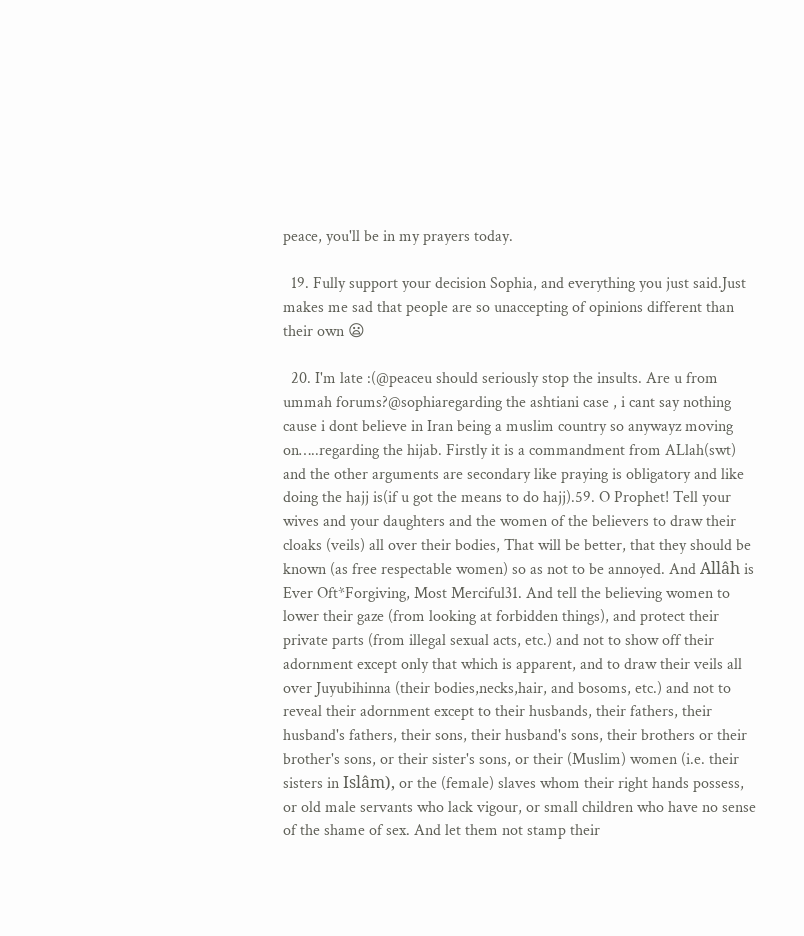peace, you'll be in my prayers today.

  19. Fully support your decision Sophia, and everything you just said.Just makes me sad that people are so unaccepting of opinions different than their own 😦

  20. I'm late :(@peaceu should seriously stop the insults. Are u from ummah forums?@sophiaregarding the ashtiani case , i cant say nothing cause i dont believe in Iran being a muslim country so anywayz moving on…..regarding the hijab. Firstly it is a commandment from ALlah(swt) and the other arguments are secondary like praying is obligatory and like doing the hajj is(if u got the means to do hajj).59. O Prophet! Tell your wives and your daughters and the women of the believers to draw their cloaks (veils) all over their bodies, That will be better, that they should be known (as free respectable women) so as not to be annoyed. And Allâh is Ever Oft*Forgiving, Most Merciful31. And tell the believing women to lower their gaze (from looking at forbidden things), and protect their private parts (from illegal sexual acts, etc.) and not to show off their adornment except only that which is apparent, and to draw their veils all over Juyubihinna (their bodies,necks,hair, and bosoms, etc.) and not to reveal their adornment except to their husbands, their fathers, their husband's fathers, their sons, their husband's sons, their brothers or their brother's sons, or their sister's sons, or their (Muslim) women (i.e. their sisters in Islâm), or the (female) slaves whom their right hands possess, or old male servants who lack vigour, or small children who have no sense of the shame of sex. And let them not stamp their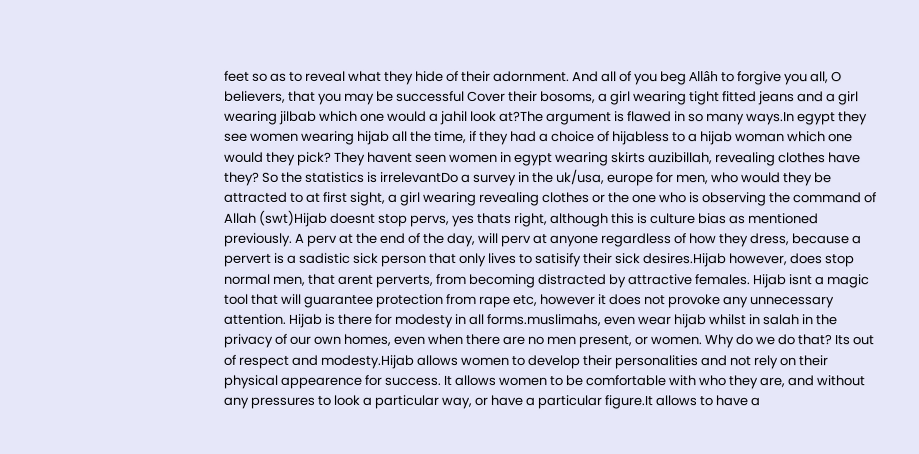feet so as to reveal what they hide of their adornment. And all of you beg Allâh to forgive you all, O believers, that you may be successful Cover their bosoms, a girl wearing tight fitted jeans and a girl wearing jilbab which one would a jahil look at?The argument is flawed in so many ways.In egypt they see women wearing hijab all the time, if they had a choice of hijabless to a hijab woman which one would they pick? They havent seen women in egypt wearing skirts auzibillah, revealing clothes have they? So the statistics is irrelevantDo a survey in the uk/usa, europe for men, who would they be attracted to at first sight, a girl wearing revealing clothes or the one who is observing the command of Allah (swt)Hijab doesnt stop pervs, yes thats right, although this is culture bias as mentioned previously. A perv at the end of the day, will perv at anyone regardless of how they dress, because a pervert is a sadistic sick person that only lives to satisify their sick desires.Hijab however, does stop normal men, that arent perverts, from becoming distracted by attractive females. Hijab isnt a magic tool that will guarantee protection from rape etc, however it does not provoke any unnecessary attention. Hijab is there for modesty in all forms.muslimahs, even wear hijab whilst in salah in the privacy of our own homes, even when there are no men present, or women. Why do we do that? Its out of respect and modesty.Hijab allows women to develop their personalities and not rely on their physical appearence for success. It allows women to be comfortable with who they are, and without any pressures to look a particular way, or have a particular figure.It allows to have a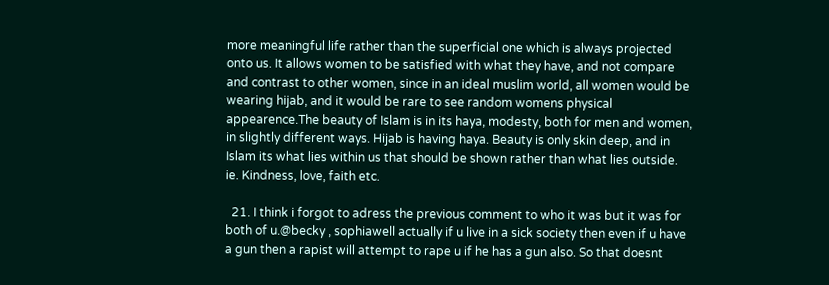more meaningful life rather than the superficial one which is always projected onto us. It allows women to be satisfied with what they have, and not compare and contrast to other women, since in an ideal muslim world, all women would be wearing hijab, and it would be rare to see random womens physical appearence.The beauty of Islam is in its haya, modesty, both for men and women, in slightly different ways. Hijab is having haya. Beauty is only skin deep, and in Islam its what lies within us that should be shown rather than what lies outside. ie. Kindness, love, faith etc.

  21. I think i forgot to adress the previous comment to who it was but it was for both of u.@becky , sophiawell actually if u live in a sick society then even if u have a gun then a rapist will attempt to rape u if he has a gun also. So that doesnt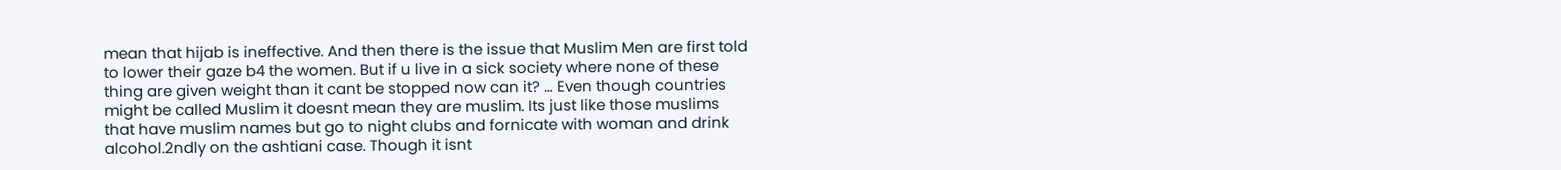mean that hijab is ineffective. And then there is the issue that Muslim Men are first told to lower their gaze b4 the women. But if u live in a sick society where none of these thing are given weight than it cant be stopped now can it? … Even though countries might be called Muslim it doesnt mean they are muslim. Its just like those muslims that have muslim names but go to night clubs and fornicate with woman and drink alcohol.2ndly on the ashtiani case. Though it isnt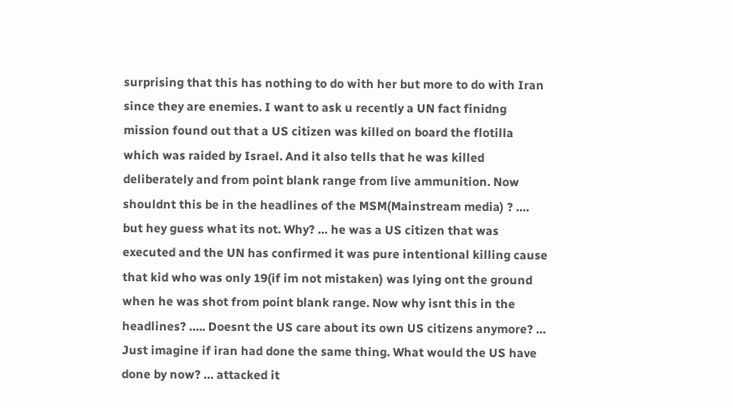surprising that this has nothing to do with her but more to do with Iran since they are enemies. I want to ask u recently a UN fact finidng mission found out that a US citizen was killed on board the flotilla which was raided by Israel. And it also tells that he was killed deliberately and from point blank range from live ammunition. Now shouldnt this be in the headlines of the MSM(Mainstream media) ? …. but hey guess what its not. Why? … he was a US citizen that was executed and the UN has confirmed it was pure intentional killing cause that kid who was only 19(if im not mistaken) was lying ont the ground when he was shot from point blank range. Now why isnt this in the headlines? ….. Doesnt the US care about its own US citizens anymore? … Just imagine if iran had done the same thing. What would the US have done by now? … attacked it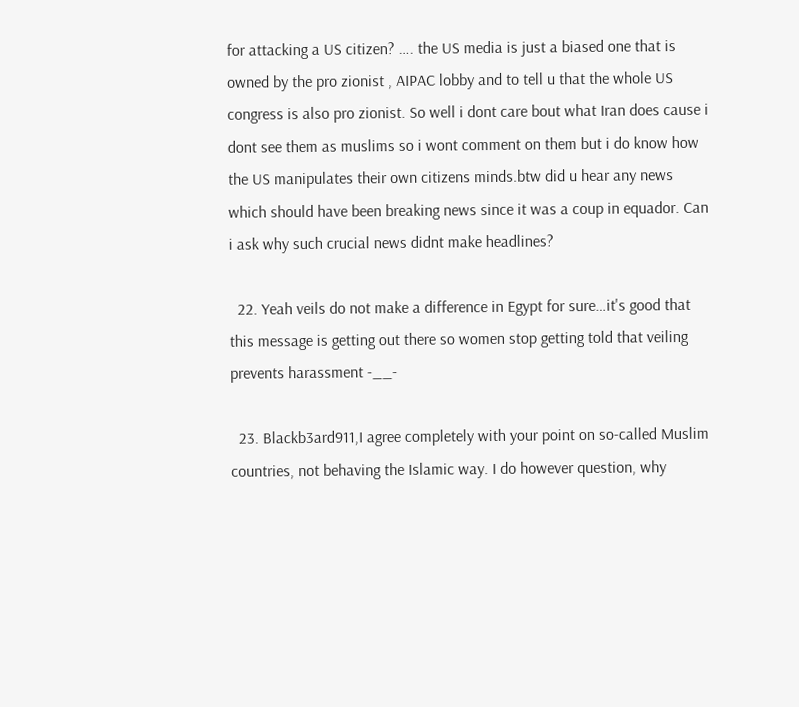for attacking a US citizen? …. the US media is just a biased one that is owned by the pro zionist , AIPAC lobby and to tell u that the whole US congress is also pro zionist. So well i dont care bout what Iran does cause i dont see them as muslims so i wont comment on them but i do know how the US manipulates their own citizens minds.btw did u hear any news which should have been breaking news since it was a coup in equador. Can i ask why such crucial news didnt make headlines?

  22. Yeah veils do not make a difference in Egypt for sure…it's good that this message is getting out there so women stop getting told that veiling prevents harassment -__-

  23. Blackb3ard911,I agree completely with your point on so-called Muslim countries, not behaving the Islamic way. I do however question, why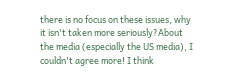there is no focus on these issues, why it isn't taken more seriously?About the media (especially the US media), I couldn't agree more! I think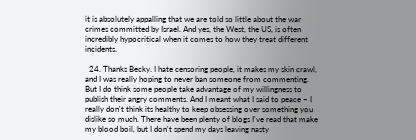it is absolutely appalling that we are told so little about the war crimes committed by Israel. And yes, the West, the US, is often incredibly hypocritical when it comes to how they treat different incidents.

  24. Thanks Becky. I hate censoring people, it makes my skin crawl, and I was really hoping to never ban someone from commenting. But I do think some people take advantage of my willingness to publish their angry comments. And I meant what I said to peace – I really don't think its healthy to keep obsessing over something you dislike so much. There have been plenty of blogs I've read that make my blood boil, but I don't spend my days leaving nasty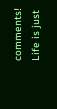comments! Life is just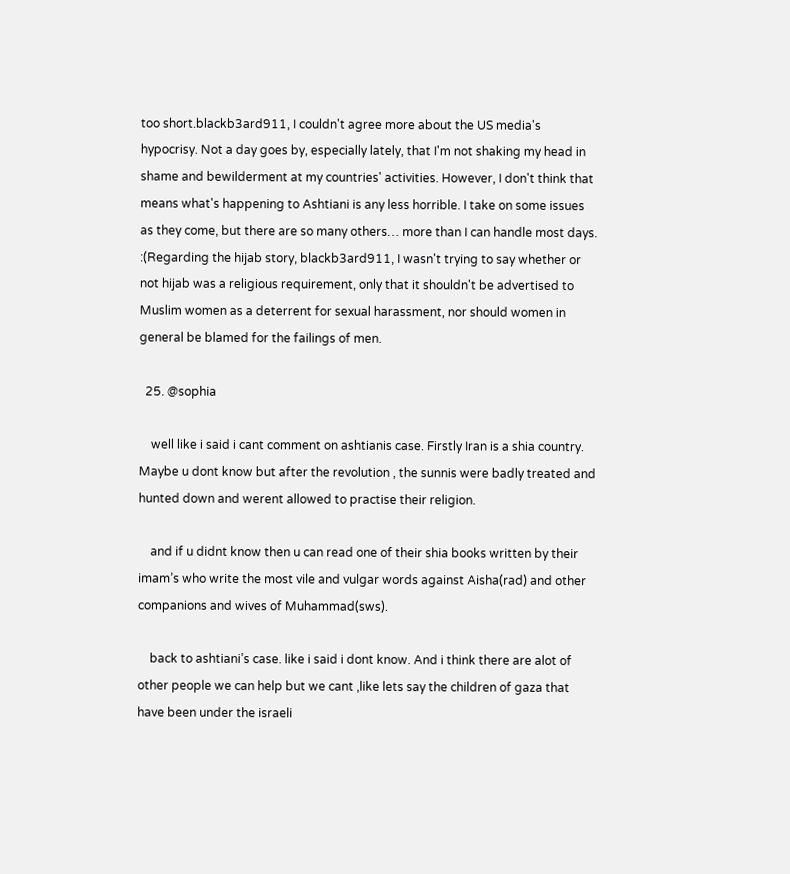too short.blackb3ard911, I couldn't agree more about the US media's hypocrisy. Not a day goes by, especially lately, that I'm not shaking my head in shame and bewilderment at my countries' activities. However, I don't think that means what's happening to Ashtiani is any less horrible. I take on some issues as they come, but there are so many others… more than I can handle most days. :(Regarding the hijab story, blackb3ard911, I wasn't trying to say whether or not hijab was a religious requirement, only that it shouldn't be advertised to Muslim women as a deterrent for sexual harassment, nor should women in general be blamed for the failings of men.

  25. @sophia

    well like i said i cant comment on ashtianis case. Firstly Iran is a shia country. Maybe u dont know but after the revolution , the sunnis were badly treated and hunted down and werent allowed to practise their religion.

    and if u didnt know then u can read one of their shia books written by their imam’s who write the most vile and vulgar words against Aisha(rad) and other companions and wives of Muhammad(sws).

    back to ashtiani’s case. like i said i dont know. And i think there are alot of other people we can help but we cant ,like lets say the children of gaza that have been under the israeli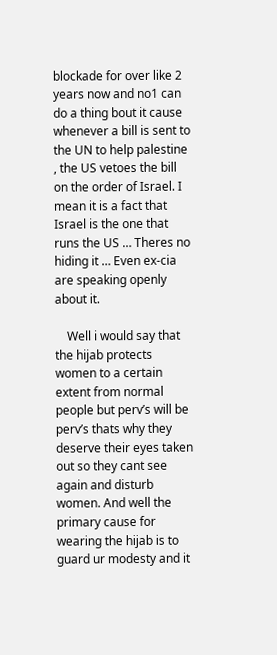blockade for over like 2 years now and no1 can do a thing bout it cause whenever a bill is sent to the UN to help palestine , the US vetoes the bill on the order of Israel. I mean it is a fact that Israel is the one that runs the US … Theres no hiding it … Even ex-cia are speaking openly about it.

    Well i would say that the hijab protects women to a certain extent from normal people but perv’s will be perv’s thats why they deserve their eyes taken out so they cant see again and disturb women. And well the primary cause for wearing the hijab is to guard ur modesty and it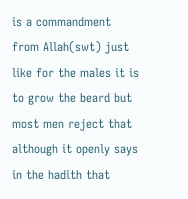is a commandment from Allah(swt) just like for the males it is to grow the beard but most men reject that although it openly says in the hadith that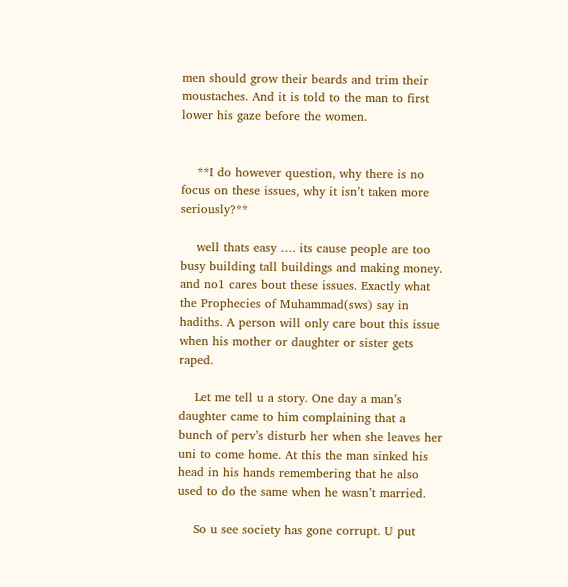men should grow their beards and trim their moustaches. And it is told to the man to first lower his gaze before the women.


    **I do however question, why there is no focus on these issues, why it isn’t taken more seriously?**

    well thats easy …. its cause people are too busy building tall buildings and making money. and no1 cares bout these issues. Exactly what the Prophecies of Muhammad(sws) say in hadiths. A person will only care bout this issue when his mother or daughter or sister gets raped.

    Let me tell u a story. One day a man’s daughter came to him complaining that a bunch of perv’s disturb her when she leaves her uni to come home. At this the man sinked his head in his hands remembering that he also used to do the same when he wasn’t married.

    So u see society has gone corrupt. U put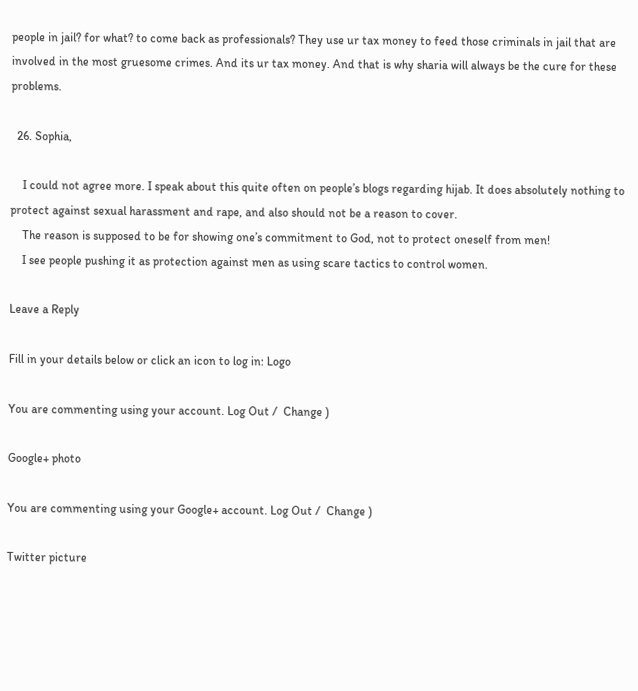people in jail? for what? to come back as professionals? They use ur tax money to feed those criminals in jail that are involved in the most gruesome crimes. And its ur tax money. And that is why sharia will always be the cure for these problems.

  26. Sophia,

    I could not agree more. I speak about this quite often on people’s blogs regarding hijab. It does absolutely nothing to protect against sexual harassment and rape, and also should not be a reason to cover.
    The reason is supposed to be for showing one’s commitment to God, not to protect oneself from men!
    I see people pushing it as protection against men as using scare tactics to control women.

Leave a Reply

Fill in your details below or click an icon to log in: Logo

You are commenting using your account. Log Out /  Change )

Google+ photo

You are commenting using your Google+ account. Log Out /  Change )

Twitter picture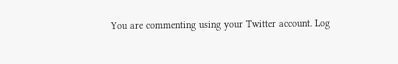You are commenting using your Twitter account. Log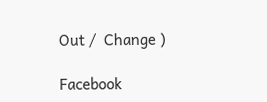Out /  Change )

Facebook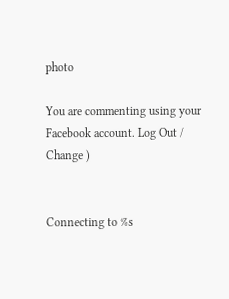photo

You are commenting using your Facebook account. Log Out /  Change )


Connecting to %s